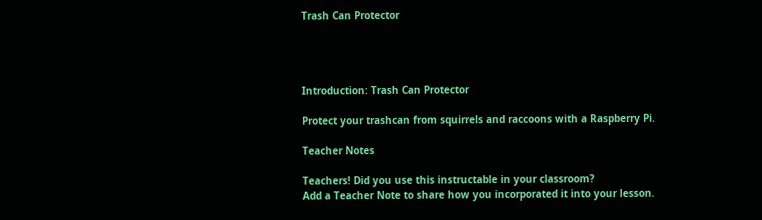Trash Can Protector




Introduction: Trash Can Protector

Protect your trashcan from squirrels and raccoons with a Raspberry Pi.

Teacher Notes

Teachers! Did you use this instructable in your classroom?
Add a Teacher Note to share how you incorporated it into your lesson.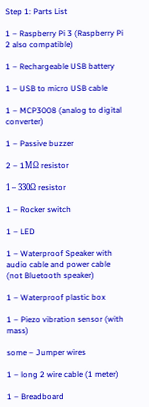Step 1: Parts List

1 – Raspberry Pi 3 (Raspberry Pi 2 also compatible)

1 – Rechargeable USB battery

1 – USB to micro USB cable

1 – MCP3008 (analog to digital converter)

1 – Passive buzzer

2 – 1MΩ resistor

1 – 330Ω resistor

1 – Rocker switch

1 – LED

1 – Waterproof Speaker with audio cable and power cable (not Bluetooth speaker)

1 – Waterproof plastic box

1 – Piezo vibration sensor (with mass)

some – Jumper wires

1 – long 2 wire cable (1 meter)

1 – Breadboard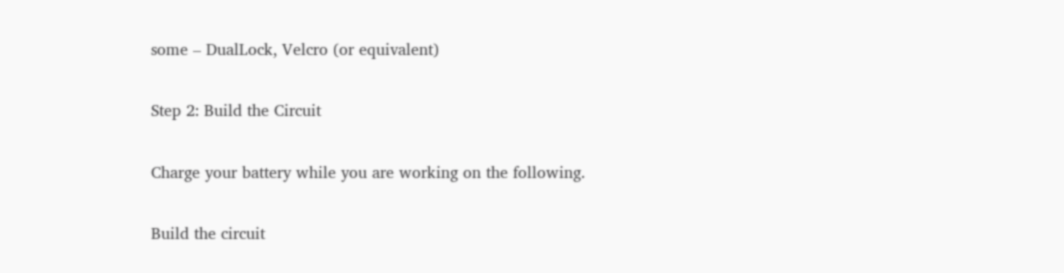some – DualLock, Velcro (or equivalent)

Step 2: Build the Circuit

Charge your battery while you are working on the following.

Build the circuit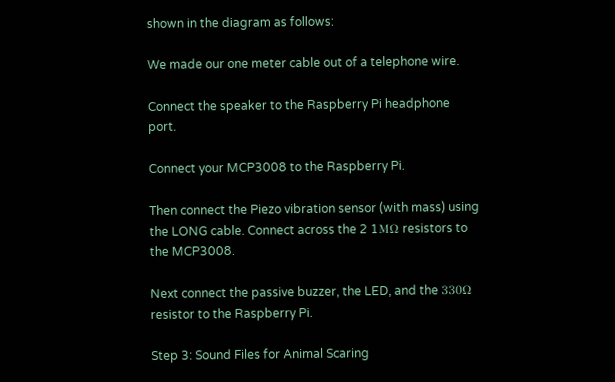shown in the diagram as follows:

We made our one meter cable out of a telephone wire.

Connect the speaker to the Raspberry Pi headphone port.

Connect your MCP3008 to the Raspberry Pi.

Then connect the Piezo vibration sensor (with mass) using the LONG cable. Connect across the 2 1MΩ resistors to the MCP3008.

Next connect the passive buzzer, the LED, and the 330Ω resistor to the Raspberry Pi.

Step 3: Sound Files for Animal Scaring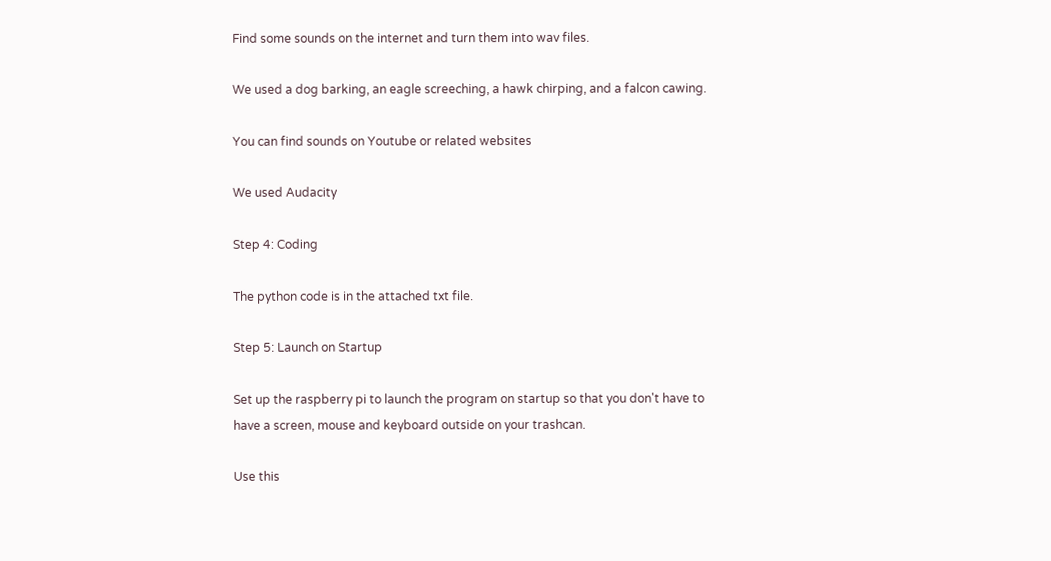Find some sounds on the internet and turn them into wav files.

We used a dog barking, an eagle screeching, a hawk chirping, and a falcon cawing.

You can find sounds on Youtube or related websites

We used Audacity

Step 4: Coding

The python code is in the attached txt file.

Step 5: Launch on Startup

Set up the raspberry pi to launch the program on startup so that you don't have to have a screen, mouse and keyboard outside on your trashcan.

Use this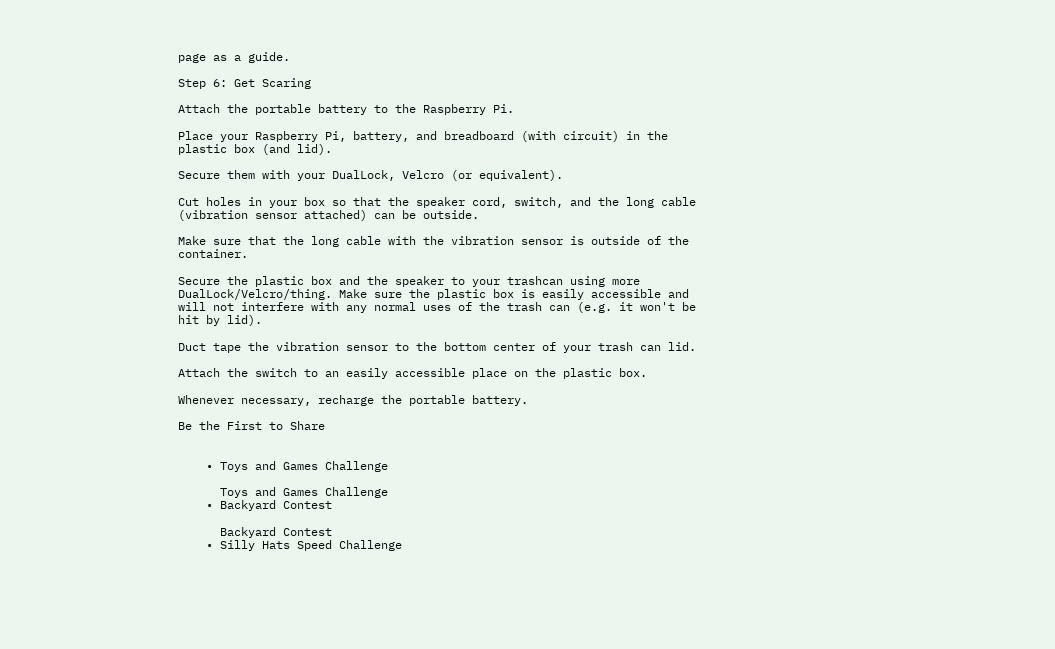page as a guide.

Step 6: Get Scaring

Attach the portable battery to the Raspberry Pi.

Place your Raspberry Pi, battery, and breadboard (with circuit) in the plastic box (and lid).

Secure them with your DualLock, Velcro (or equivalent).

Cut holes in your box so that the speaker cord, switch, and the long cable (vibration sensor attached) can be outside.

Make sure that the long cable with the vibration sensor is outside of the container.

Secure the plastic box and the speaker to your trashcan using more DualLock/Velcro/thing. Make sure the plastic box is easily accessible and will not interfere with any normal uses of the trash can (e.g. it won't be hit by lid).

Duct tape the vibration sensor to the bottom center of your trash can lid.

Attach the switch to an easily accessible place on the plastic box.

Whenever necessary, recharge the portable battery.

Be the First to Share


    • Toys and Games Challenge

      Toys and Games Challenge
    • Backyard Contest

      Backyard Contest
    • Silly Hats Speed Challenge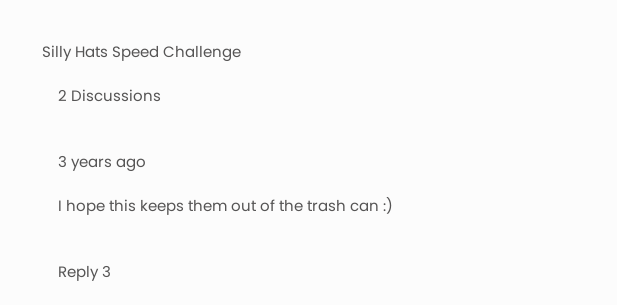Silly Hats Speed Challenge

    2 Discussions


    3 years ago

    I hope this keeps them out of the trash can :)


    Reply 3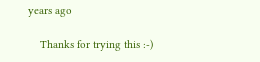years ago

    Thanks for trying this :-)